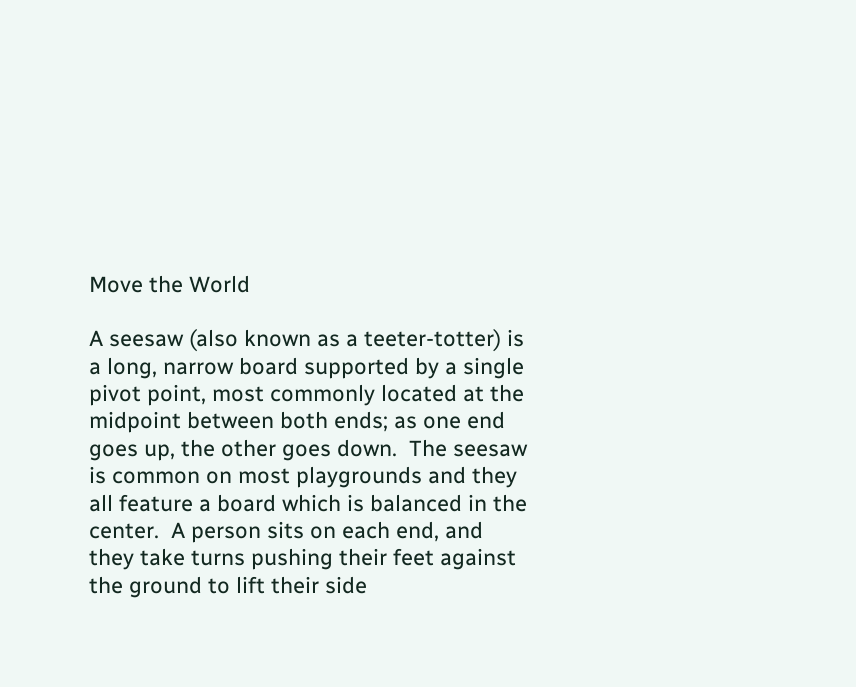Move the World

A seesaw (also known as a teeter-totter) is a long, narrow board supported by a single pivot point, most commonly located at the midpoint between both ends; as one end goes up, the other goes down.  The seesaw is common on most playgrounds and they all feature a board which is balanced in the center.  A person sits on each end, and they take turns pushing their feet against the ground to lift their side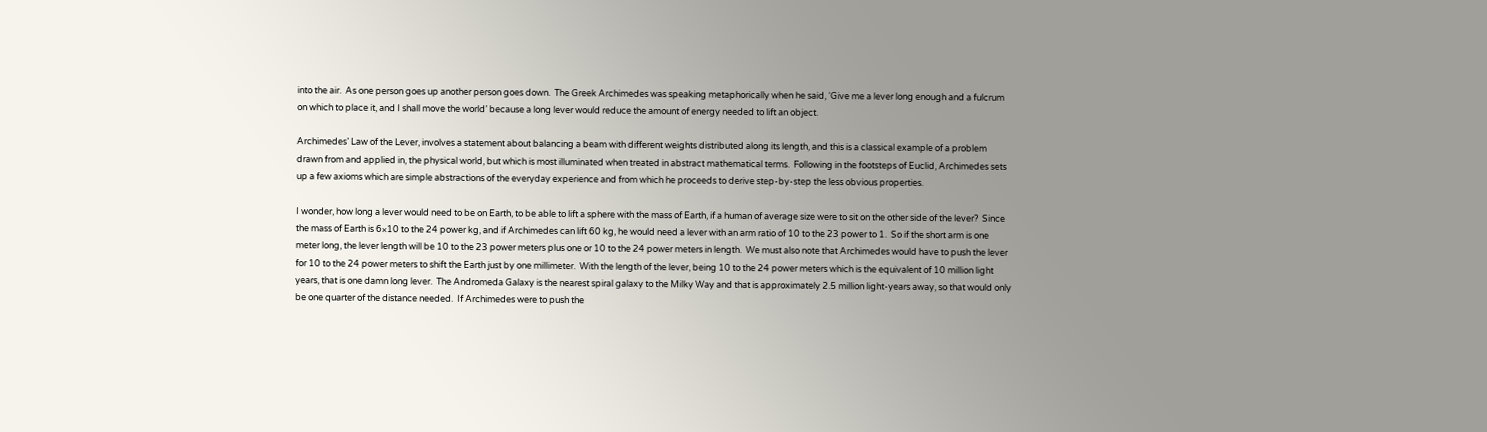into the air.  As one person goes up another person goes down.  The Greek Archimedes was speaking metaphorically when he said, ‘Give me a lever long enough and a fulcrum on which to place it, and I shall move the world’ because a long lever would reduce the amount of energy needed to lift an object.

Archimedes’ Law of the Lever, involves a statement about balancing a beam with different weights distributed along its length, and this is a classical example of a problem drawn from and applied in, the physical world, but which is most illuminated when treated in abstract mathematical terms.  Following in the footsteps of Euclid, Archimedes sets up a few axioms which are simple abstractions of the everyday experience and from which he proceeds to derive step-by-step the less obvious properties.

I wonder, how long a lever would need to be on Earth, to be able to lift a sphere with the mass of Earth, if a human of average size were to sit on the other side of the lever?  Since the mass of Earth is 6×10 to the 24 power kg, and if Archimedes can lift 60 kg, he would need a lever with an arm ratio of 10 to the 23 power to 1.  So if the short arm is one meter long, the lever length will be 10 to the 23 power meters plus one or 10 to the 24 power meters in length.  We must also note that Archimedes would have to push the lever for 10 to the 24 power meters to shift the Earth just by one millimeter.  With the length of the lever, being 10 to the 24 power meters which is the equivalent of 10 million light years, that is one damn long lever.  The Andromeda Galaxy is the nearest spiral galaxy to the Milky Way and that is approximately 2.5 million light-years away, so that would only be one quarter of the distance needed.  If Archimedes were to push the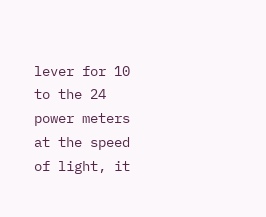lever for 10 to the 24 power meters at the speed of light, it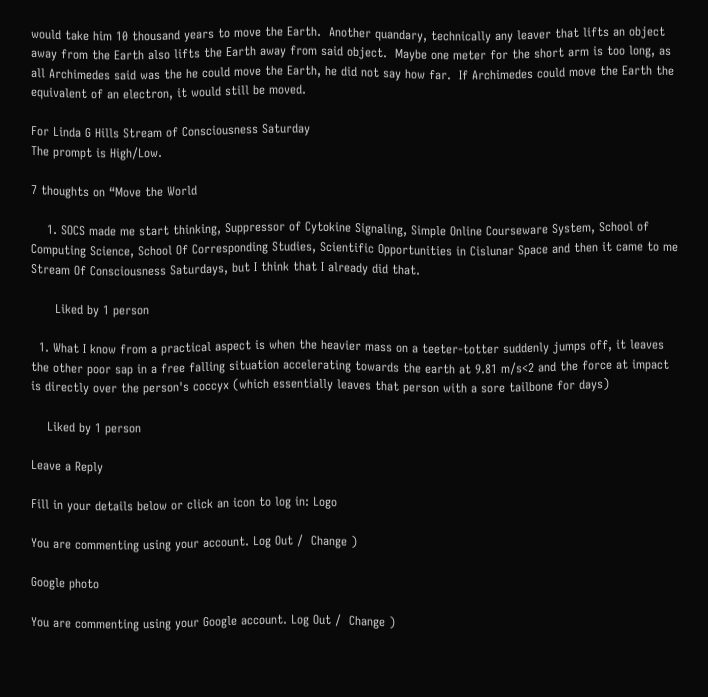would take him 10 thousand years to move the Earth.  Another quandary, technically any leaver that lifts an object away from the Earth also lifts the Earth away from said object.  Maybe one meter for the short arm is too long, as all Archimedes said was the he could move the Earth, he did not say how far.  If Archimedes could move the Earth the equivalent of an electron, it would still be moved.

For Linda G Hills Stream of Consciousness Saturday
The prompt is High/Low.

7 thoughts on “Move the World

    1. SOCS made me start thinking, Suppressor of Cytokine Signaling, Simple Online Courseware System, School of Computing Science, School Of Corresponding Studies, Scientific Opportunities in Cislunar Space and then it came to me Stream Of Consciousness Saturdays, but I think that I already did that.

      Liked by 1 person

  1. What I know from a practical aspect is when the heavier mass on a teeter-totter suddenly jumps off, it leaves the other poor sap in a free falling situation accelerating towards the earth at 9.81 m/s<2 and the force at impact is directly over the person's coccyx (which essentially leaves that person with a sore tailbone for days)

    Liked by 1 person

Leave a Reply

Fill in your details below or click an icon to log in: Logo

You are commenting using your account. Log Out /  Change )

Google photo

You are commenting using your Google account. Log Out /  Change )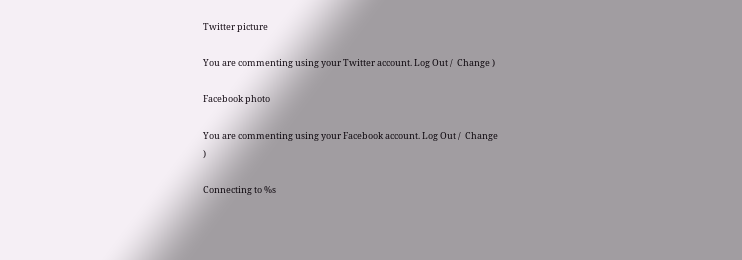Twitter picture

You are commenting using your Twitter account. Log Out /  Change )

Facebook photo

You are commenting using your Facebook account. Log Out /  Change )

Connecting to %s